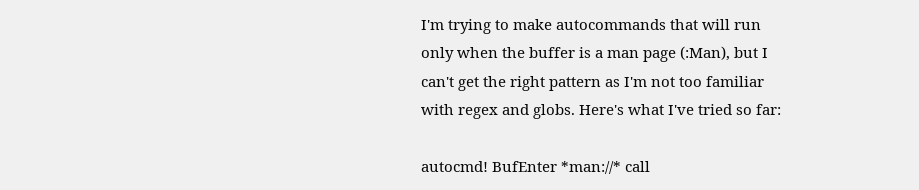I'm trying to make autocommands that will run only when the buffer is a man page (:Man), but I can't get the right pattern as I'm not too familiar with regex and globs. Here's what I've tried so far:

autocmd! BufEnter *man://* call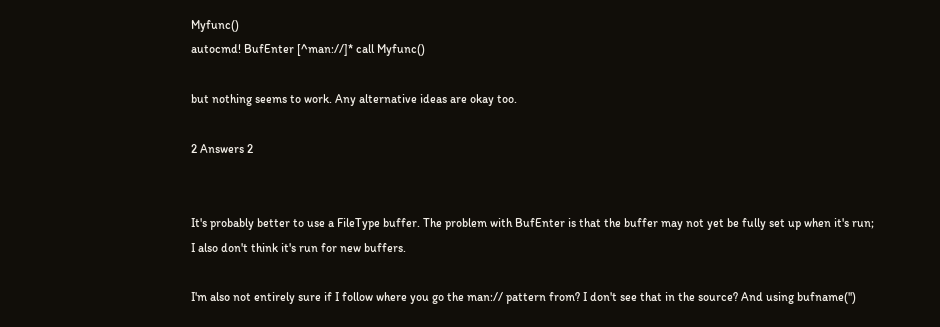Myfunc()
autocmd! BufEnter [^man://]* call Myfunc()

but nothing seems to work. Any alternative ideas are okay too.

2 Answers 2


It's probably better to use a FileType buffer. The problem with BufEnter is that the buffer may not yet be fully set up when it's run; I also don't think it's run for new buffers.

I'm also not entirely sure if I follow where you go the man:// pattern from? I don't see that in the source? And using bufname('')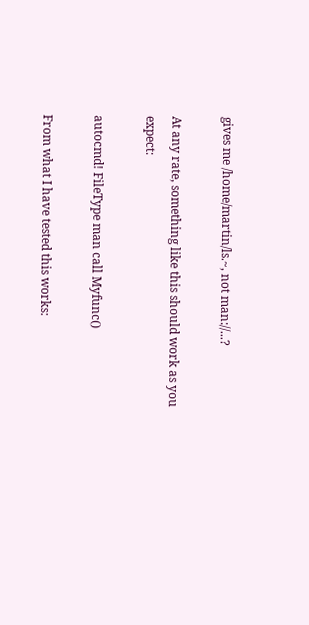gives me /home/martin/ls.~, not man://...?

At any rate, something like this should work as you expect:

autocmd! FileType man call Myfunc()

From what I have tested this works: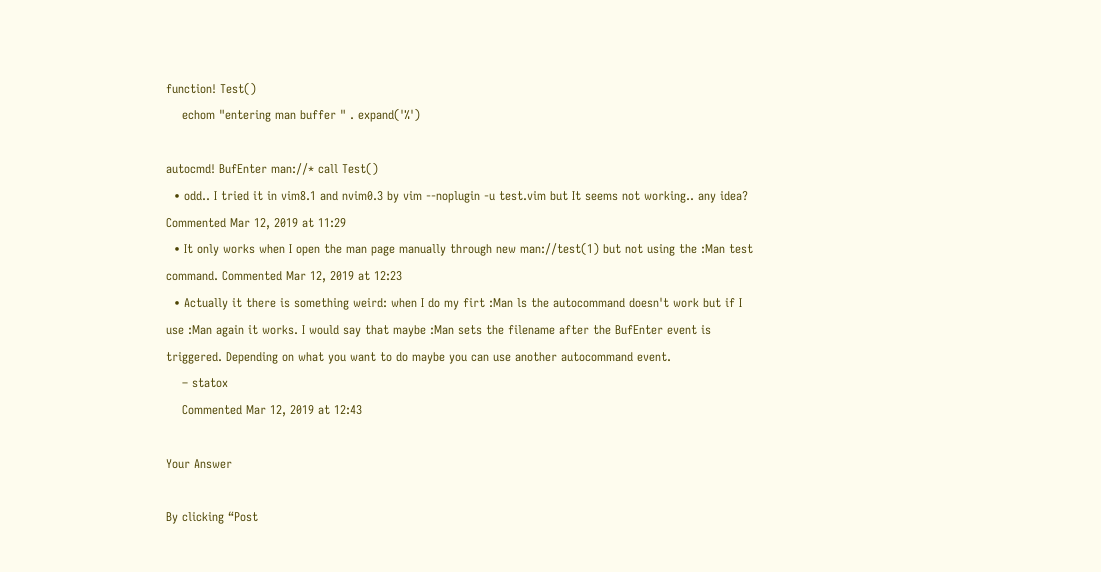function! Test()
    echom "entering man buffer " . expand('%')

autocmd! BufEnter man://* call Test()
  • odd.. I tried it in vim8.1 and nvim0.3 by vim --noplugin -u test.vim but It seems not working.. any idea? Commented Mar 12, 2019 at 11:29
  • It only works when I open the man page manually through new man://test(1) but not using the :Man test command. Commented Mar 12, 2019 at 12:23
  • Actually it there is something weird: when I do my firt :Man ls the autocommand doesn't work but if I use :Man again it works. I would say that maybe :Man sets the filename after the BufEnter event is triggered. Depending on what you want to do maybe you can use another autocommand event.
    – statox
    Commented Mar 12, 2019 at 12:43

Your Answer

By clicking “Post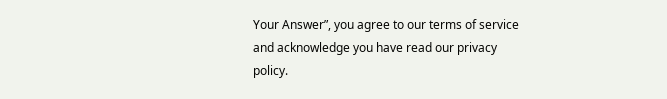Your Answer”, you agree to our terms of service and acknowledge you have read our privacy policy.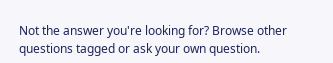Not the answer you're looking for? Browse other questions tagged or ask your own question.